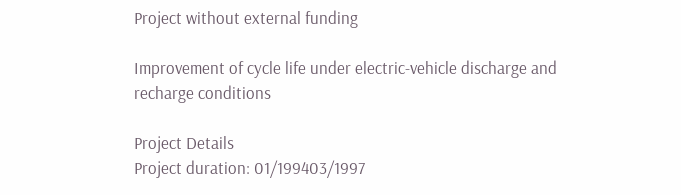Project without external funding

Improvement of cycle life under electric-vehicle discharge and recharge conditions

Project Details
Project duration: 01/199403/1997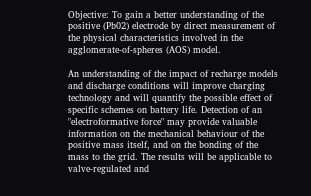Objective: To gain a better understanding of the positive (Pb02) electrode by direct measurement of the physical characteristics involved in the agglomerate-of-spheres (AOS) model.

An understanding of the impact of recharge models and discharge conditions will improve charging technology and will quantify the possible effect of specific schemes on battery life. Detection of an "electroformative force" may provide valuable information on the mechanical behaviour of the positive mass itself, and on the bonding of the mass to the grid. The results will be applicable to valve-regulated and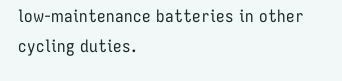low-maintenance batteries in other cycling duties.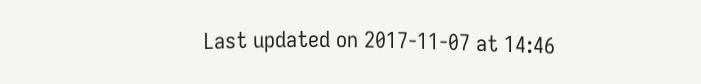Last updated on 2017-11-07 at 14:46